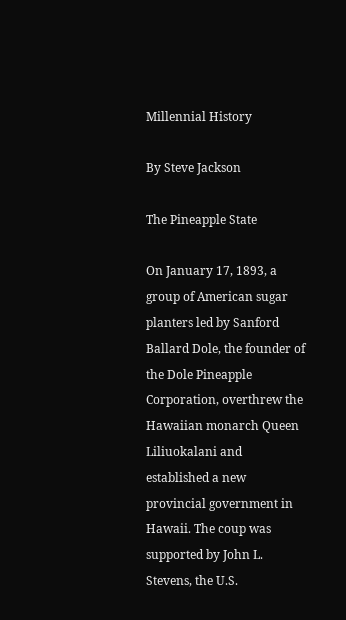Millennial History

By Steve Jackson

The Pineapple State

On January 17, 1893, a group of American sugar planters led by Sanford Ballard Dole, the founder of the Dole Pineapple Corporation, overthrew the Hawaiian monarch Queen Liliuokalani and established a new provincial government in Hawaii. The coup was supported by John L. Stevens, the U.S.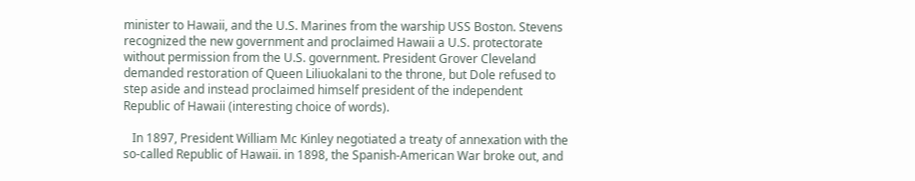minister to Hawaii, and the U.S. Marines from the warship USS Boston. Stevens recognized the new government and proclaimed Hawaii a U.S. protectorate without permission from the U.S. government. President Grover Cleveland demanded restoration of Queen Liliuokalani to the throne, but Dole refused to step aside and instead proclaimed himself president of the independent Republic of Hawaii (interesting choice of words).

   In 1897, President William Mc Kinley negotiated a treaty of annexation with the so-called Republic of Hawaii. in 1898, the Spanish-American War broke out, and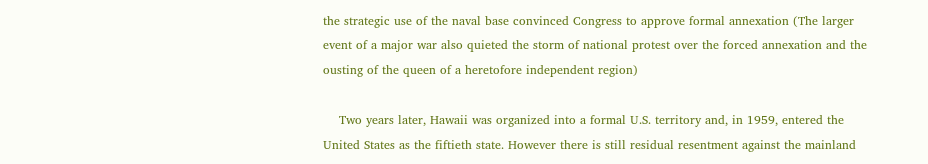the strategic use of the naval base convinced Congress to approve formal annexation (The larger event of a major war also quieted the storm of national protest over the forced annexation and the ousting of the queen of a heretofore independent region)

    Two years later, Hawaii was organized into a formal U.S. territory and, in 1959, entered the United States as the fiftieth state. However there is still residual resentment against the mainland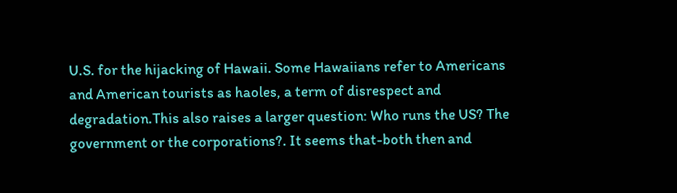U.S. for the hijacking of Hawaii. Some Hawaiians refer to Americans and American tourists as haoles, a term of disrespect and degradation.This also raises a larger question: Who runs the US? The government or the corporations?. It seems that-both then and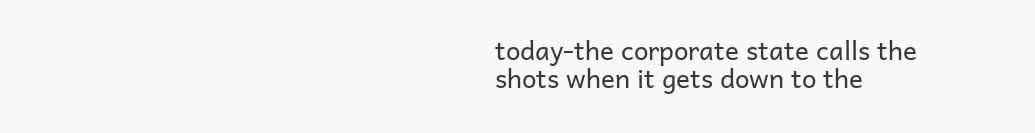today-the corporate state calls the shots when it gets down to the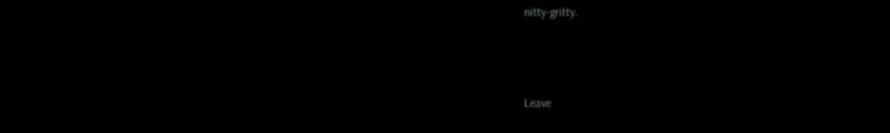nitty-gritty.



Leave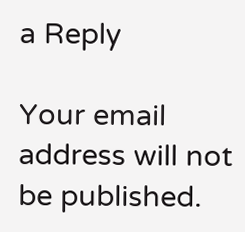a Reply

Your email address will not be published.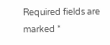Required fields are marked *